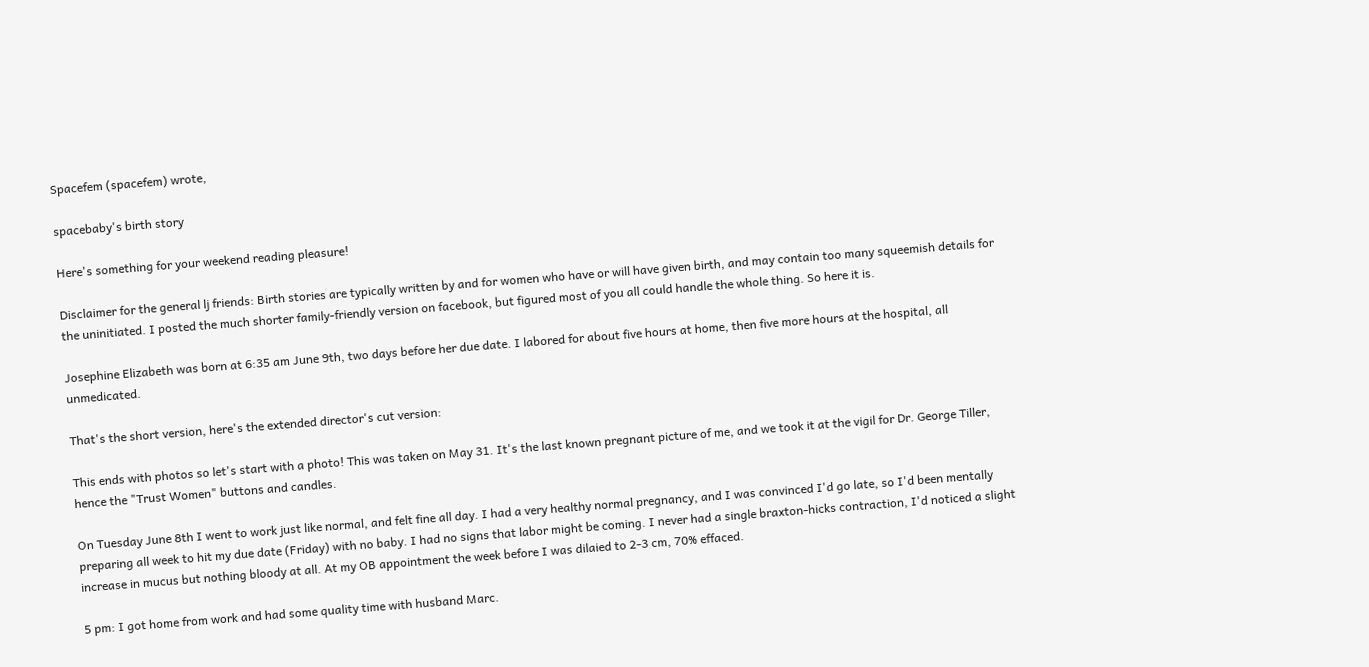Spacefem (spacefem) wrote,

spacebaby's birth story

Here's something for your weekend reading pleasure!

Disclaimer for the general lj friends: Birth stories are typically written by and for women who have or will have given birth, and may contain too many squeemish details for the uninitiated. I posted the much shorter family-friendly version on facebook, but figured most of you all could handle the whole thing. So here it is.

Josephine Elizabeth was born at 6:35 am June 9th, two days before her due date. I labored for about five hours at home, then five more hours at the hospital, all unmedicated.

That's the short version, here's the extended director's cut version:

This ends with photos so let's start with a photo! This was taken on May 31. It's the last known pregnant picture of me, and we took it at the vigil for Dr. George Tiller, hence the "Trust Women" buttons and candles.

On Tuesday June 8th I went to work just like normal, and felt fine all day. I had a very healthy normal pregnancy, and I was convinced I'd go late, so I'd been mentally preparing all week to hit my due date (Friday) with no baby. I had no signs that labor might be coming. I never had a single braxton-hicks contraction, I'd noticed a slight increase in mucus but nothing bloody at all. At my OB appointment the week before I was dilaied to 2-3 cm, 70% effaced.

5 pm: I got home from work and had some quality time with husband Marc.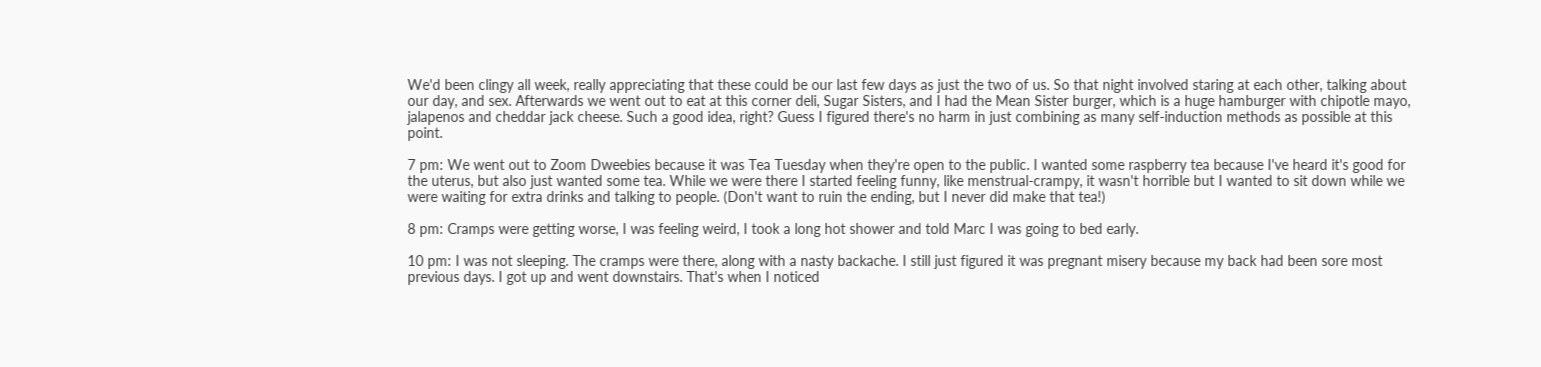We'd been clingy all week, really appreciating that these could be our last few days as just the two of us. So that night involved staring at each other, talking about our day, and sex. Afterwards we went out to eat at this corner deli, Sugar Sisters, and I had the Mean Sister burger, which is a huge hamburger with chipotle mayo, jalapenos and cheddar jack cheese. Such a good idea, right? Guess I figured there's no harm in just combining as many self-induction methods as possible at this point.

7 pm: We went out to Zoom Dweebies because it was Tea Tuesday when they're open to the public. I wanted some raspberry tea because I've heard it's good for the uterus, but also just wanted some tea. While we were there I started feeling funny, like menstrual-crampy, it wasn't horrible but I wanted to sit down while we were waiting for extra drinks and talking to people. (Don't want to ruin the ending, but I never did make that tea!)

8 pm: Cramps were getting worse, I was feeling weird, I took a long hot shower and told Marc I was going to bed early.

10 pm: I was not sleeping. The cramps were there, along with a nasty backache. I still just figured it was pregnant misery because my back had been sore most previous days. I got up and went downstairs. That's when I noticed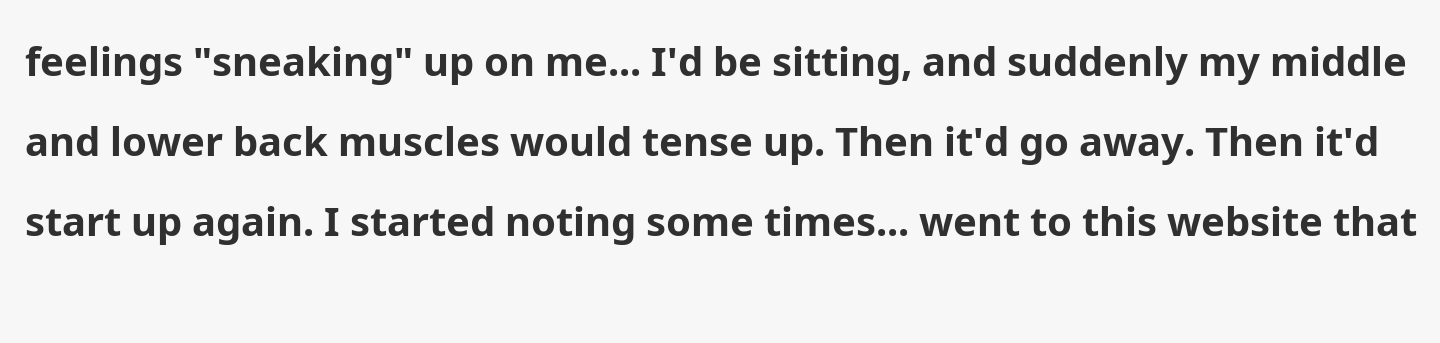feelings "sneaking" up on me... I'd be sitting, and suddenly my middle and lower back muscles would tense up. Then it'd go away. Then it'd start up again. I started noting some times... went to this website that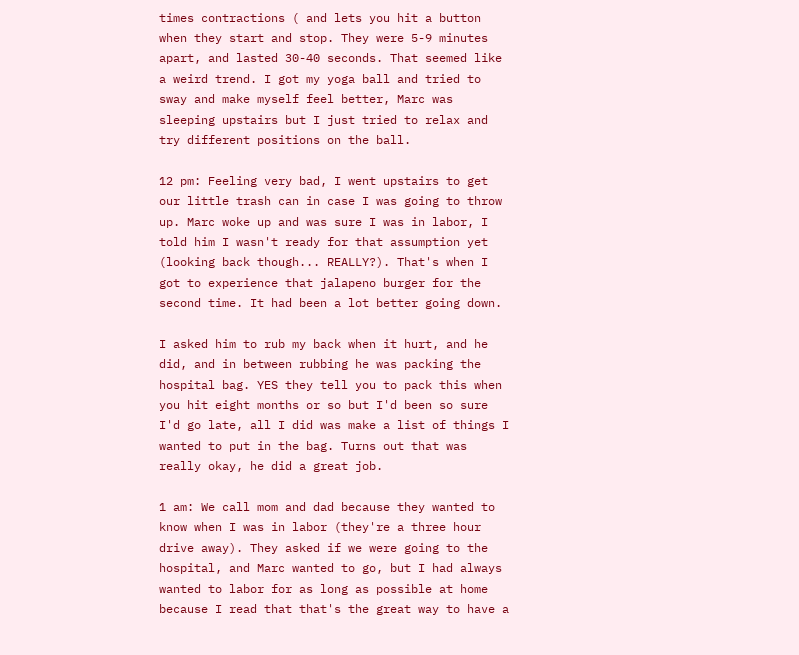times contractions ( and lets you hit a button when they start and stop. They were 5-9 minutes apart, and lasted 30-40 seconds. That seemed like a weird trend. I got my yoga ball and tried to sway and make myself feel better, Marc was sleeping upstairs but I just tried to relax and try different positions on the ball.

12 pm: Feeling very bad, I went upstairs to get our little trash can in case I was going to throw up. Marc woke up and was sure I was in labor, I told him I wasn't ready for that assumption yet (looking back though... REALLY?). That's when I got to experience that jalapeno burger for the second time. It had been a lot better going down.

I asked him to rub my back when it hurt, and he did, and in between rubbing he was packing the hospital bag. YES they tell you to pack this when you hit eight months or so but I'd been so sure I'd go late, all I did was make a list of things I wanted to put in the bag. Turns out that was really okay, he did a great job.

1 am: We call mom and dad because they wanted to know when I was in labor (they're a three hour drive away). They asked if we were going to the hospital, and Marc wanted to go, but I had always wanted to labor for as long as possible at home because I read that that's the great way to have a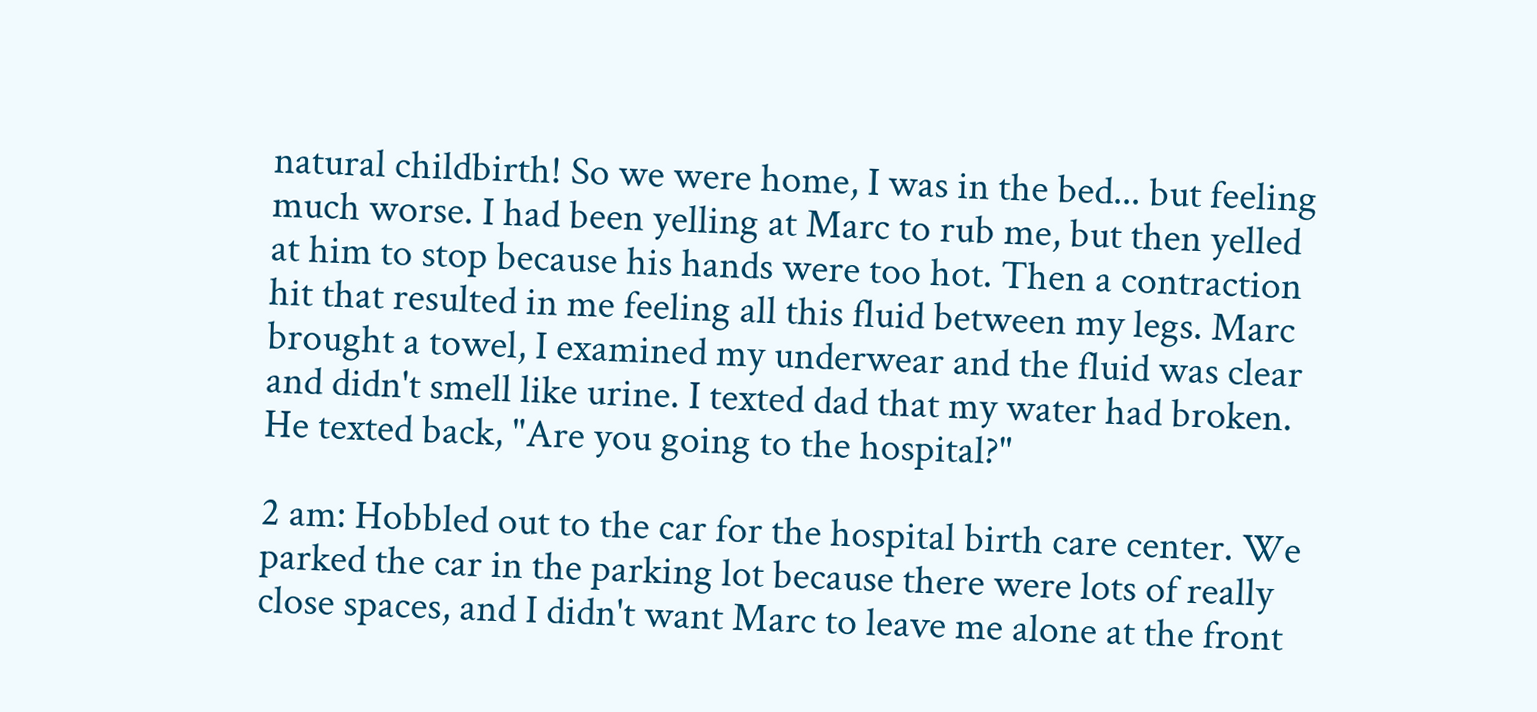natural childbirth! So we were home, I was in the bed... but feeling much worse. I had been yelling at Marc to rub me, but then yelled at him to stop because his hands were too hot. Then a contraction hit that resulted in me feeling all this fluid between my legs. Marc brought a towel, I examined my underwear and the fluid was clear and didn't smell like urine. I texted dad that my water had broken. He texted back, "Are you going to the hospital?"

2 am: Hobbled out to the car for the hospital birth care center. We parked the car in the parking lot because there were lots of really close spaces, and I didn't want Marc to leave me alone at the front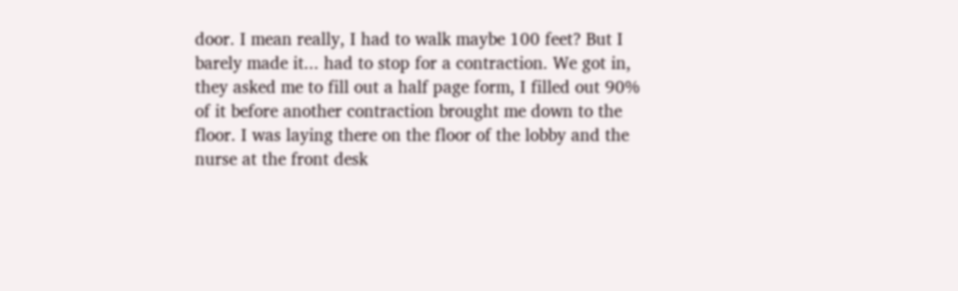door. I mean really, I had to walk maybe 100 feet? But I barely made it... had to stop for a contraction. We got in, they asked me to fill out a half page form, I filled out 90% of it before another contraction brought me down to the floor. I was laying there on the floor of the lobby and the nurse at the front desk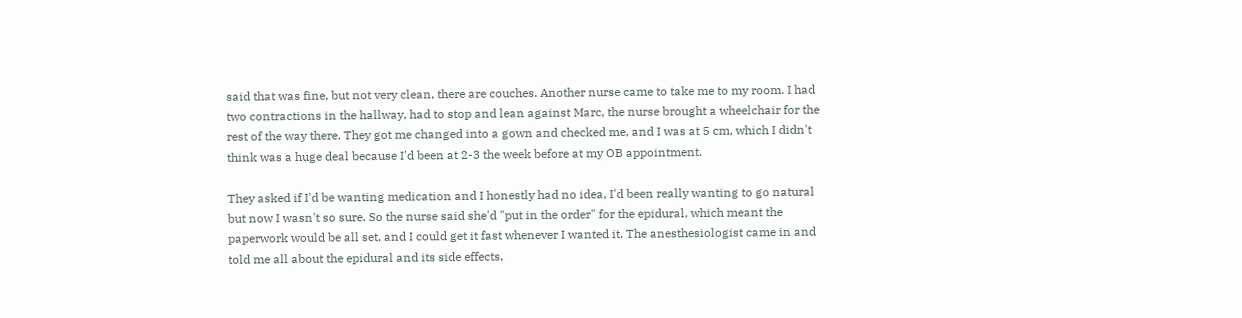said that was fine, but not very clean, there are couches. Another nurse came to take me to my room. I had two contractions in the hallway, had to stop and lean against Marc, the nurse brought a wheelchair for the rest of the way there. They got me changed into a gown and checked me, and I was at 5 cm, which I didn't think was a huge deal because I'd been at 2-3 the week before at my OB appointment.

They asked if I'd be wanting medication and I honestly had no idea, I'd been really wanting to go natural but now I wasn't so sure. So the nurse said she'd "put in the order" for the epidural, which meant the paperwork would be all set, and I could get it fast whenever I wanted it. The anesthesiologist came in and told me all about the epidural and its side effects,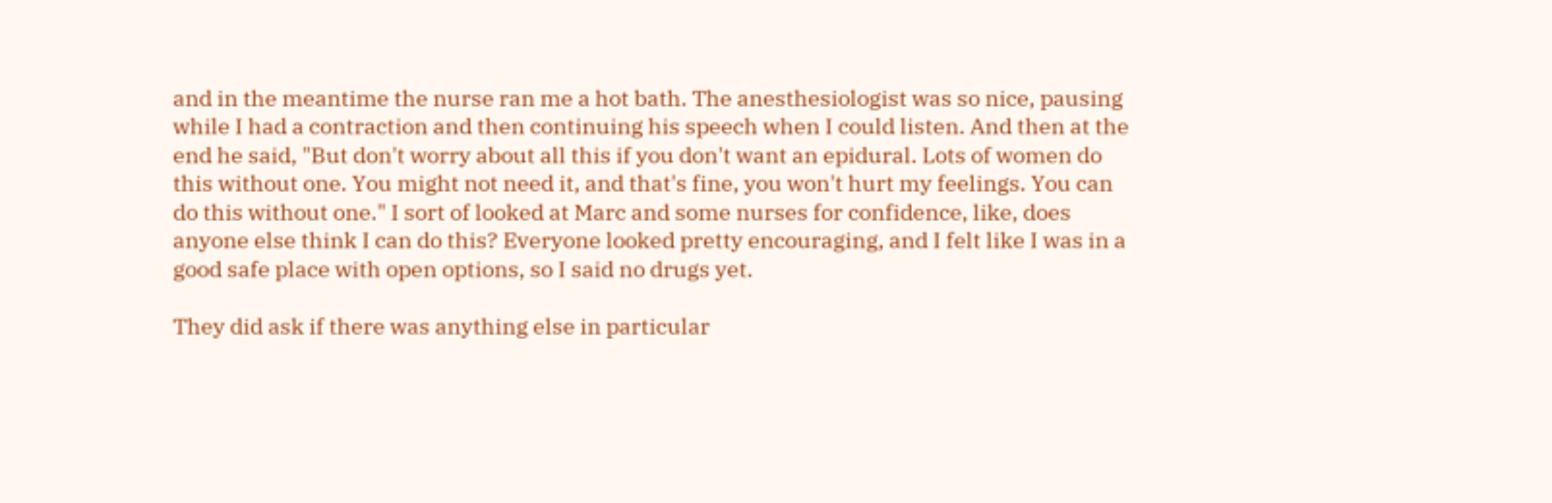and in the meantime the nurse ran me a hot bath. The anesthesiologist was so nice, pausing while I had a contraction and then continuing his speech when I could listen. And then at the end he said, "But don't worry about all this if you don't want an epidural. Lots of women do this without one. You might not need it, and that's fine, you won't hurt my feelings. You can do this without one." I sort of looked at Marc and some nurses for confidence, like, does anyone else think I can do this? Everyone looked pretty encouraging, and I felt like I was in a good safe place with open options, so I said no drugs yet.

They did ask if there was anything else in particular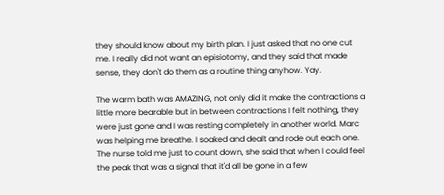they should know about my birth plan. I just asked that no one cut me. I really did not want an episiotomy, and they said that made sense, they don't do them as a routine thing anyhow. Yay.

The warm bath was AMAZING, not only did it make the contractions a little more bearable but in between contractions I felt nothing, they were just gone and I was resting completely in another world. Marc was helping me breathe. I soaked and dealt and rode out each one. The nurse told me just to count down, she said that when I could feel the peak that was a signal that it'd all be gone in a few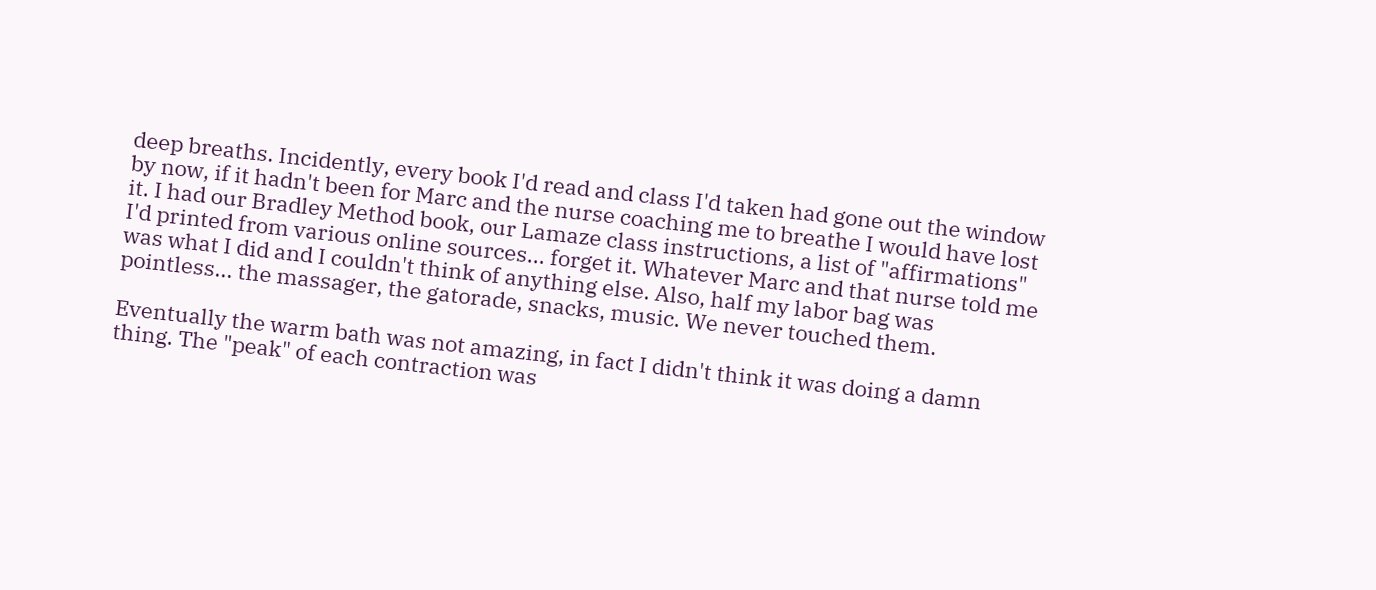deep breaths. Incidently, every book I'd read and class I'd taken had gone out the window by now, if it hadn't been for Marc and the nurse coaching me to breathe I would have lost it. I had our Bradley Method book, our Lamaze class instructions, a list of "affirmations" I'd printed from various online sources... forget it. Whatever Marc and that nurse told me was what I did and I couldn't think of anything else. Also, half my labor bag was pointless... the massager, the gatorade, snacks, music. We never touched them.

Eventually the warm bath was not amazing, in fact I didn't think it was doing a damn thing. The "peak" of each contraction was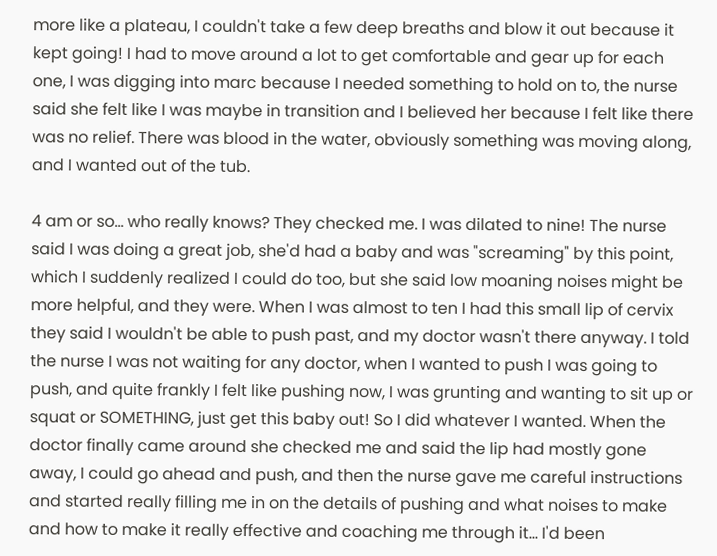more like a plateau, I couldn't take a few deep breaths and blow it out because it kept going! I had to move around a lot to get comfortable and gear up for each one, I was digging into marc because I needed something to hold on to, the nurse said she felt like I was maybe in transition and I believed her because I felt like there was no relief. There was blood in the water, obviously something was moving along, and I wanted out of the tub.

4 am or so... who really knows? They checked me. I was dilated to nine! The nurse said I was doing a great job, she'd had a baby and was "screaming" by this point, which I suddenly realized I could do too, but she said low moaning noises might be more helpful, and they were. When I was almost to ten I had this small lip of cervix they said I wouldn't be able to push past, and my doctor wasn't there anyway. I told the nurse I was not waiting for any doctor, when I wanted to push I was going to push, and quite frankly I felt like pushing now, I was grunting and wanting to sit up or squat or SOMETHING, just get this baby out! So I did whatever I wanted. When the doctor finally came around she checked me and said the lip had mostly gone away, I could go ahead and push, and then the nurse gave me careful instructions and started really filling me in on the details of pushing and what noises to make and how to make it really effective and coaching me through it... I'd been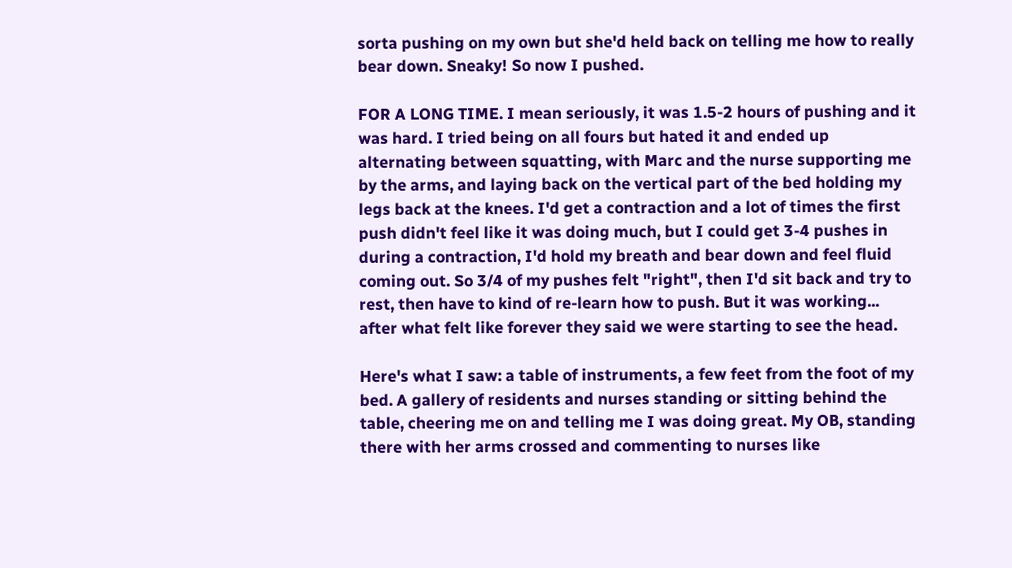sorta pushing on my own but she'd held back on telling me how to really bear down. Sneaky! So now I pushed.

FOR A LONG TIME. I mean seriously, it was 1.5-2 hours of pushing and it was hard. I tried being on all fours but hated it and ended up alternating between squatting, with Marc and the nurse supporting me by the arms, and laying back on the vertical part of the bed holding my legs back at the knees. I'd get a contraction and a lot of times the first push didn't feel like it was doing much, but I could get 3-4 pushes in during a contraction, I'd hold my breath and bear down and feel fluid coming out. So 3/4 of my pushes felt "right", then I'd sit back and try to rest, then have to kind of re-learn how to push. But it was working... after what felt like forever they said we were starting to see the head.

Here's what I saw: a table of instruments, a few feet from the foot of my bed. A gallery of residents and nurses standing or sitting behind the table, cheering me on and telling me I was doing great. My OB, standing there with her arms crossed and commenting to nurses like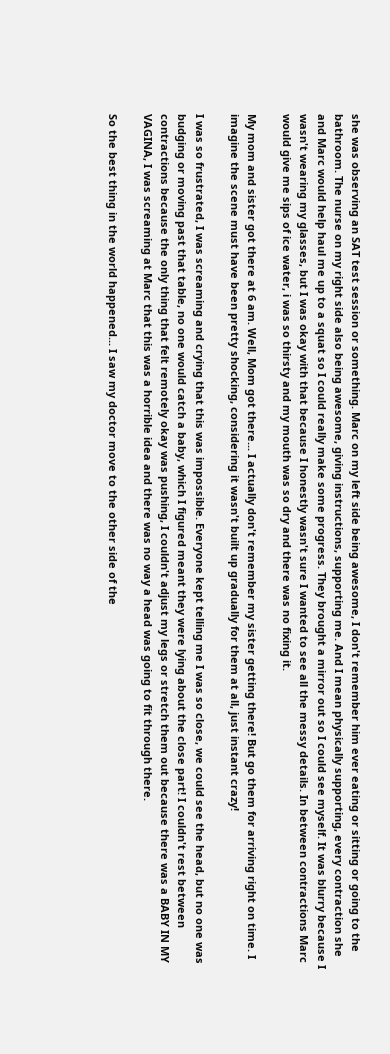she was observing an SAT test session or something. Marc on my left side being awesome, I don't remember him ever eating or sitting or going to the bathroom. The nurse on my right side also being awesome, giving instructions, supporting me. And I mean physically supporting, every contraction she and Marc would help haul me up to a squat so I could really make some progress. They brought a mirror out so I could see myself. It was blurry because I wasn't wearing my glasses, but I was okay with that because I honestly wasn't sure I wanted to see all the messy details. In between contractions Marc would give me sips of ice water, i was so thirsty and my mouth was so dry and there was no fixing it.

My mom and sister got there at 6 am. Well, Mom got there... I actually don't remember my sister getting there! But go them for arriving right on time. I imagine the scene must have been pretty shocking, considering it wasn't built up gradually for them at all, just instant crazy!

I was so frustrated, I was screaming and crying that this was impossible. Everyone kept telling me I was so close, we could see the head, but no one was budging or moving past that table, no one would catch a baby, which I figured meant they were lying about the close part! I couldn't rest between contractions because the only thing that felt remotely okay was pushing, I couldn't adjust my legs or stretch them out because there was a BABY IN MY VAGINA, I was screaming at Marc that this was a horrible idea and there was no way a head was going to fit through there.

So the best thing in the world happened... I saw my doctor move to the other side of the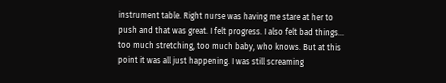instrument table. Right nurse was having me stare at her to push and that was great. I felt progress. I also felt bad things... too much stretching, too much baby, who knows. But at this point it was all just happening. I was still screaming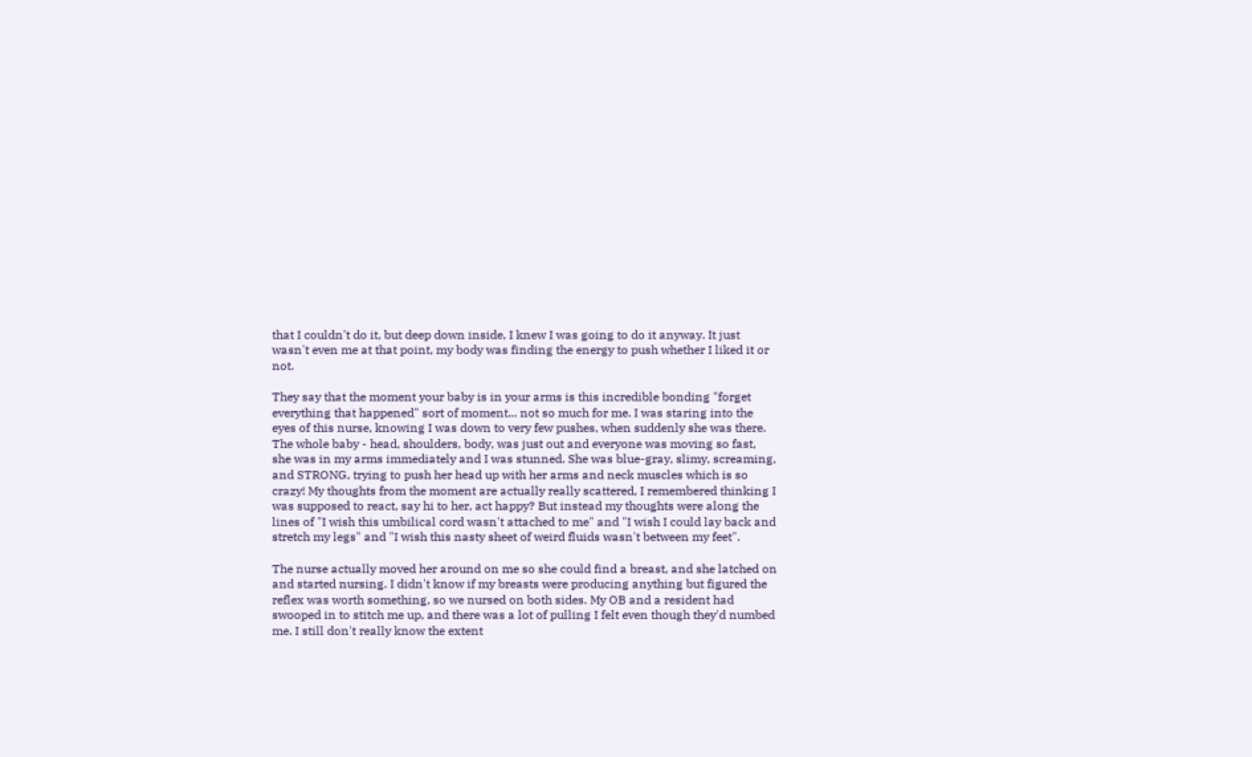that I couldn't do it, but deep down inside, I knew I was going to do it anyway. It just wasn't even me at that point, my body was finding the energy to push whether I liked it or not.

They say that the moment your baby is in your arms is this incredible bonding "forget everything that happened" sort of moment... not so much for me. I was staring into the eyes of this nurse, knowing I was down to very few pushes, when suddenly she was there. The whole baby - head, shoulders, body, was just out and everyone was moving so fast, she was in my arms immediately and I was stunned. She was blue-gray, slimy, screaming, and STRONG, trying to push her head up with her arms and neck muscles which is so crazy! My thoughts from the moment are actually really scattered, I remembered thinking I was supposed to react, say hi to her, act happy? But instead my thoughts were along the lines of "I wish this umbilical cord wasn't attached to me" and "I wish I could lay back and stretch my legs" and "I wish this nasty sheet of weird fluids wasn't between my feet".

The nurse actually moved her around on me so she could find a breast, and she latched on and started nursing. I didn't know if my breasts were producing anything but figured the reflex was worth something, so we nursed on both sides. My OB and a resident had swooped in to stitch me up, and there was a lot of pulling I felt even though they'd numbed me. I still don't really know the extent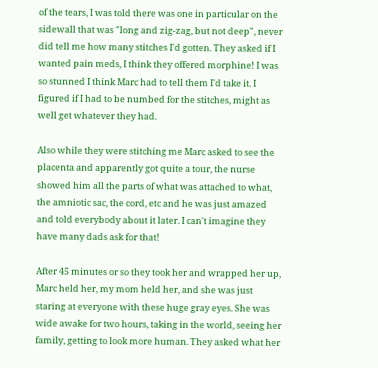of the tears, I was told there was one in particular on the sidewall that was "long and zig-zag, but not deep", never did tell me how many stitches I'd gotten. They asked if I wanted pain meds, I think they offered morphine! I was so stunned I think Marc had to tell them I'd take it. I figured if I had to be numbed for the stitches, might as well get whatever they had.

Also while they were stitching me Marc asked to see the placenta and apparently got quite a tour, the nurse showed him all the parts of what was attached to what, the amniotic sac, the cord, etc and he was just amazed and told everybody about it later. I can't imagine they have many dads ask for that!

After 45 minutes or so they took her and wrapped her up, Marc held her, my mom held her, and she was just staring at everyone with these huge gray eyes. She was wide awake for two hours, taking in the world, seeing her family, getting to look more human. They asked what her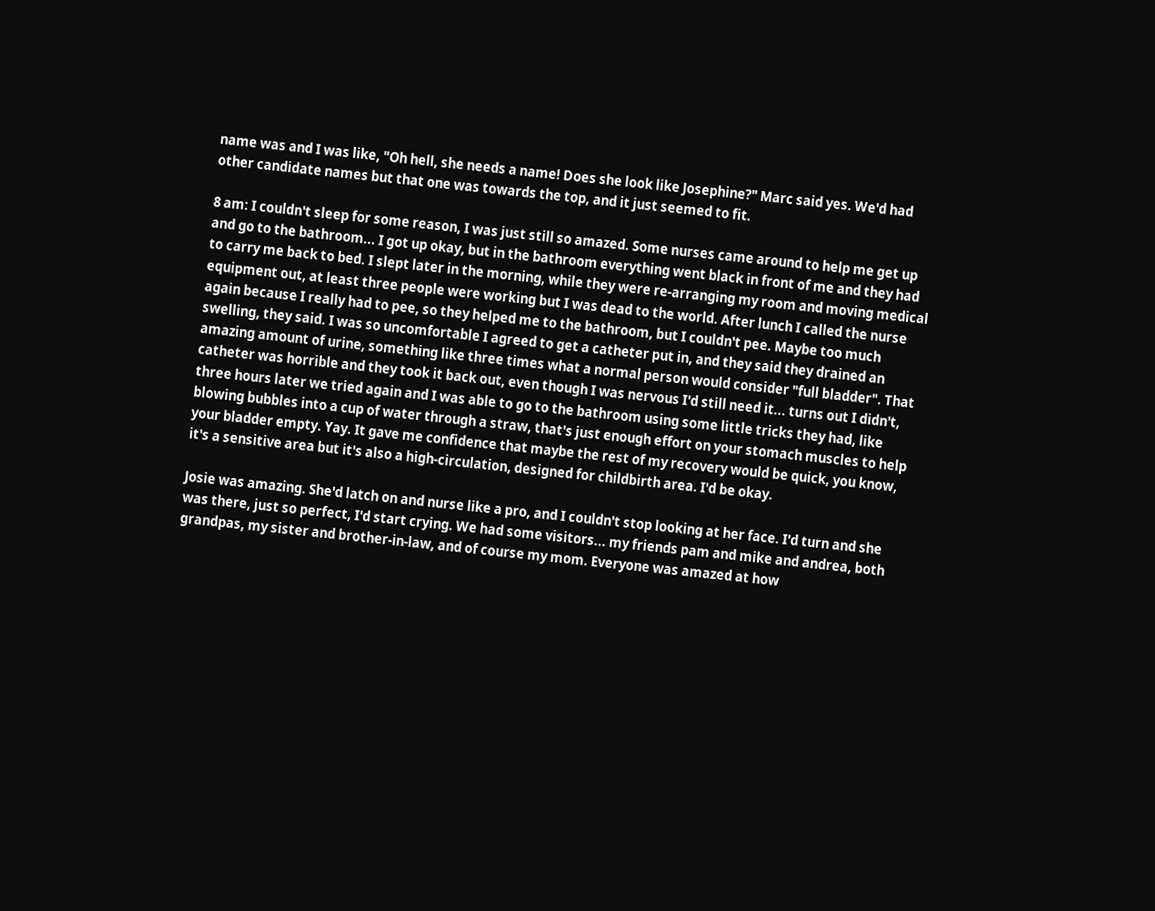name was and I was like, "Oh hell, she needs a name! Does she look like Josephine?" Marc said yes. We'd had other candidate names but that one was towards the top, and it just seemed to fit.

8 am: I couldn't sleep for some reason, I was just still so amazed. Some nurses came around to help me get up and go to the bathroom... I got up okay, but in the bathroom everything went black in front of me and they had to carry me back to bed. I slept later in the morning, while they were re-arranging my room and moving medical equipment out, at least three people were working but I was dead to the world. After lunch I called the nurse again because I really had to pee, so they helped me to the bathroom, but I couldn't pee. Maybe too much swelling, they said. I was so uncomfortable I agreed to get a catheter put in, and they said they drained an amazing amount of urine, something like three times what a normal person would consider "full bladder". That catheter was horrible and they took it back out, even though I was nervous I'd still need it... turns out I didn't, three hours later we tried again and I was able to go to the bathroom using some little tricks they had, like blowing bubbles into a cup of water through a straw, that's just enough effort on your stomach muscles to help your bladder empty. Yay. It gave me confidence that maybe the rest of my recovery would be quick, you know, it's a sensitive area but it's also a high-circulation, designed for childbirth area. I'd be okay.

Josie was amazing. She'd latch on and nurse like a pro, and I couldn't stop looking at her face. I'd turn and she was there, just so perfect, I'd start crying. We had some visitors... my friends pam and mike and andrea, both grandpas, my sister and brother-in-law, and of course my mom. Everyone was amazed at how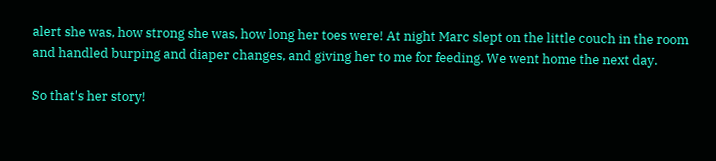alert she was, how strong she was, how long her toes were! At night Marc slept on the little couch in the room and handled burping and diaper changes, and giving her to me for feeding. We went home the next day.

So that's her story!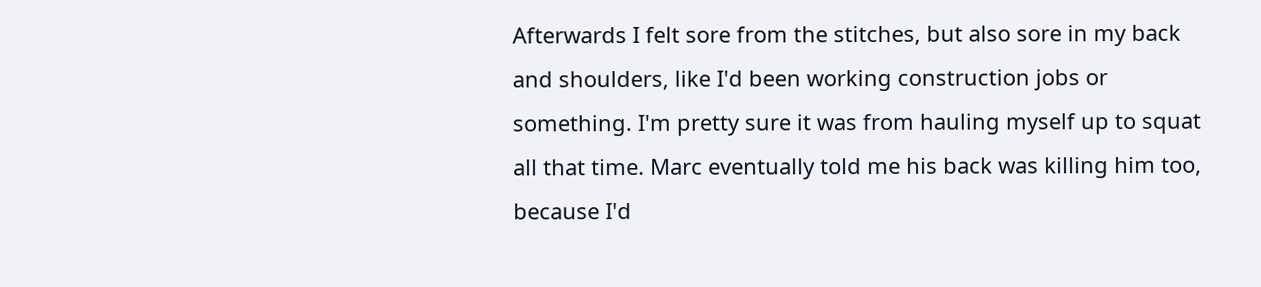Afterwards I felt sore from the stitches, but also sore in my back and shoulders, like I'd been working construction jobs or something. I'm pretty sure it was from hauling myself up to squat all that time. Marc eventually told me his back was killing him too, because I'd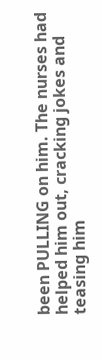been PULLING on him. The nurses had helped him out, cracking jokes and teasing him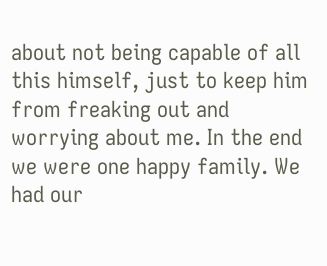about not being capable of all this himself, just to keep him from freaking out and worrying about me. In the end we were one happy family. We had our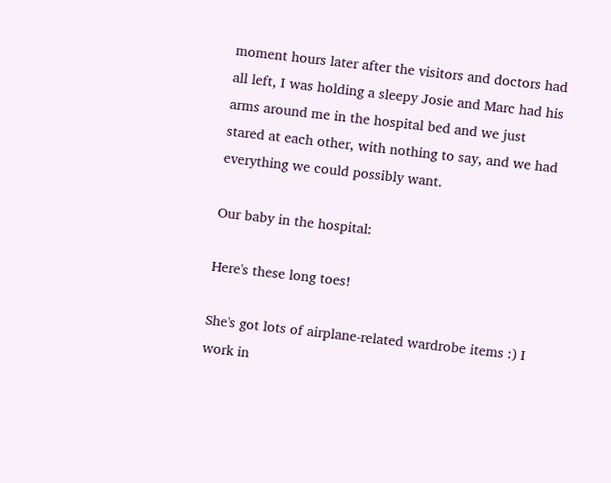moment hours later after the visitors and doctors had all left, I was holding a sleepy Josie and Marc had his arms around me in the hospital bed and we just stared at each other, with nothing to say, and we had everything we could possibly want.

Our baby in the hospital:

Here's these long toes!

She's got lots of airplane-related wardrobe items :) I work in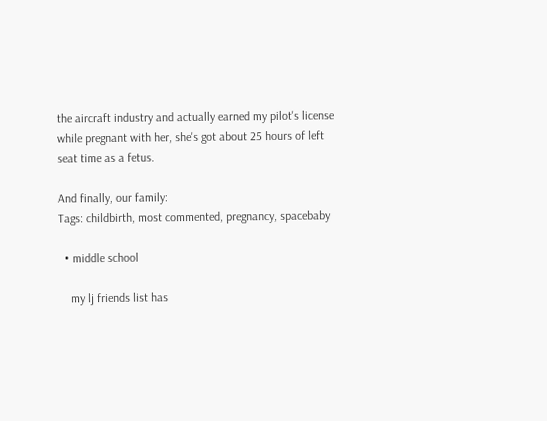the aircraft industry and actually earned my pilot's license while pregnant with her, she's got about 25 hours of left seat time as a fetus.

And finally, our family:
Tags: childbirth, most commented, pregnancy, spacebaby

  • middle school

    my lj friends list has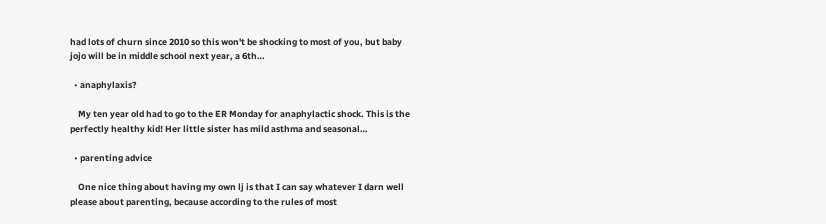had lots of churn since 2010 so this won't be shocking to most of you, but baby jojo will be in middle school next year, a 6th…

  • anaphylaxis?

    My ten year old had to go to the ER Monday for anaphylactic shock. This is the perfectly healthy kid! Her little sister has mild asthma and seasonal…

  • parenting advice

    One nice thing about having my own lj is that I can say whatever I darn well please about parenting, because according to the rules of most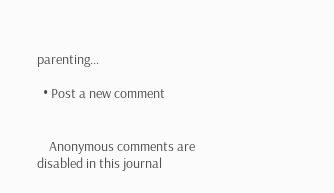parenting…

  • Post a new comment


    Anonymous comments are disabled in this journal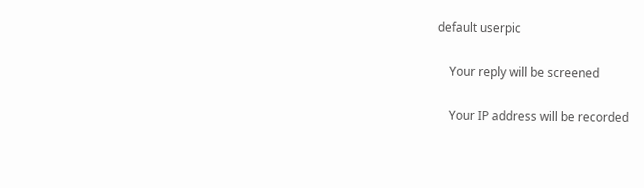default userpic

    Your reply will be screened

    Your IP address will be recorded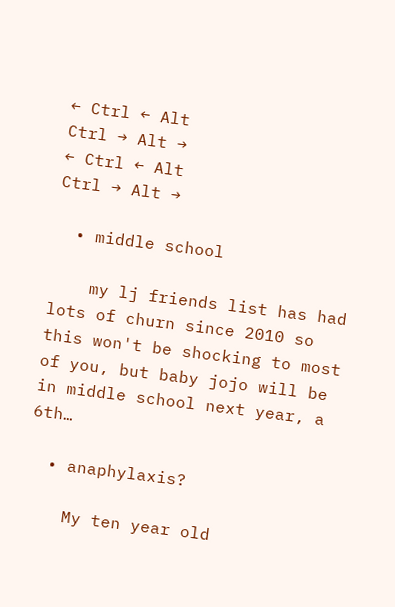← Ctrl ← Alt
Ctrl → Alt →
← Ctrl ← Alt
Ctrl → Alt →

  • middle school

    my lj friends list has had lots of churn since 2010 so this won't be shocking to most of you, but baby jojo will be in middle school next year, a 6th…

  • anaphylaxis?

    My ten year old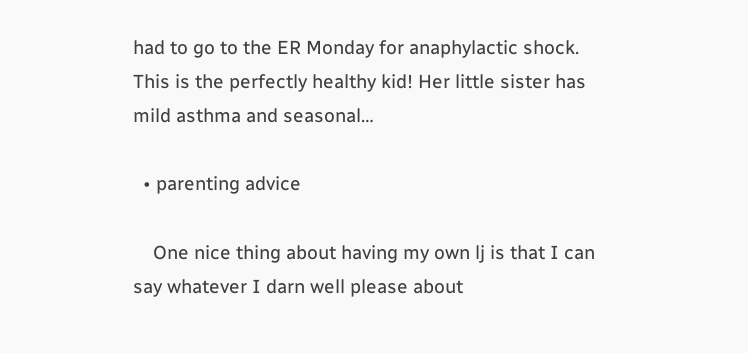had to go to the ER Monday for anaphylactic shock. This is the perfectly healthy kid! Her little sister has mild asthma and seasonal…

  • parenting advice

    One nice thing about having my own lj is that I can say whatever I darn well please about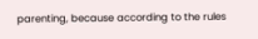parenting, because according to the rules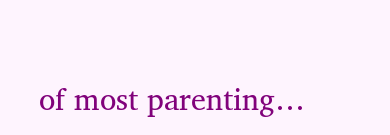of most parenting…